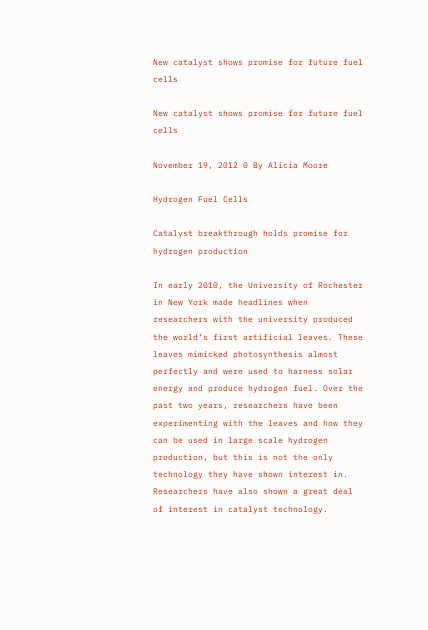New catalyst shows promise for future fuel cells

New catalyst shows promise for future fuel cells

November 19, 2012 0 By Alicia Moore

Hydrogen Fuel Cells

Catalyst breakthrough holds promise for hydrogen production

In early 2010, the University of Rochester in New York made headlines when researchers with the university produced the world’s first artificial leaves. These leaves mimicked photosynthesis almost perfectly and were used to harness solar energy and produce hydrogen fuel. Over the past two years, researchers have been experimenting with the leaves and how they can be used in large scale hydrogen production, but this is not the only technology they have shown interest in. Researchers have also shown a great deal of interest in catalyst technology.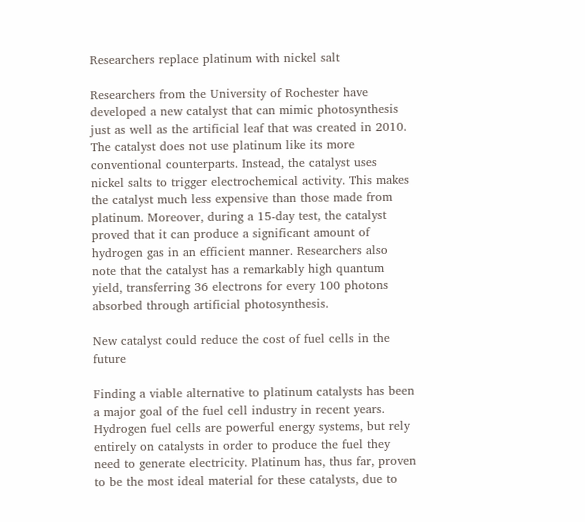Researchers replace platinum with nickel salt

Researchers from the University of Rochester have developed a new catalyst that can mimic photosynthesis just as well as the artificial leaf that was created in 2010. The catalyst does not use platinum like its more conventional counterparts. Instead, the catalyst uses nickel salts to trigger electrochemical activity. This makes the catalyst much less expensive than those made from platinum. Moreover, during a 15-day test, the catalyst proved that it can produce a significant amount of hydrogen gas in an efficient manner. Researchers also note that the catalyst has a remarkably high quantum yield, transferring 36 electrons for every 100 photons absorbed through artificial photosynthesis.

New catalyst could reduce the cost of fuel cells in the future

Finding a viable alternative to platinum catalysts has been a major goal of the fuel cell industry in recent years. Hydrogen fuel cells are powerful energy systems, but rely entirely on catalysts in order to produce the fuel they need to generate electricity. Platinum has, thus far, proven to be the most ideal material for these catalysts, due to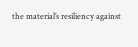the material’s resiliency against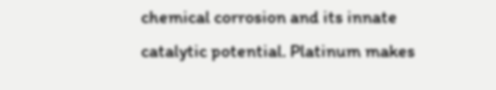chemical corrosion and its innate catalytic potential. Platinum makes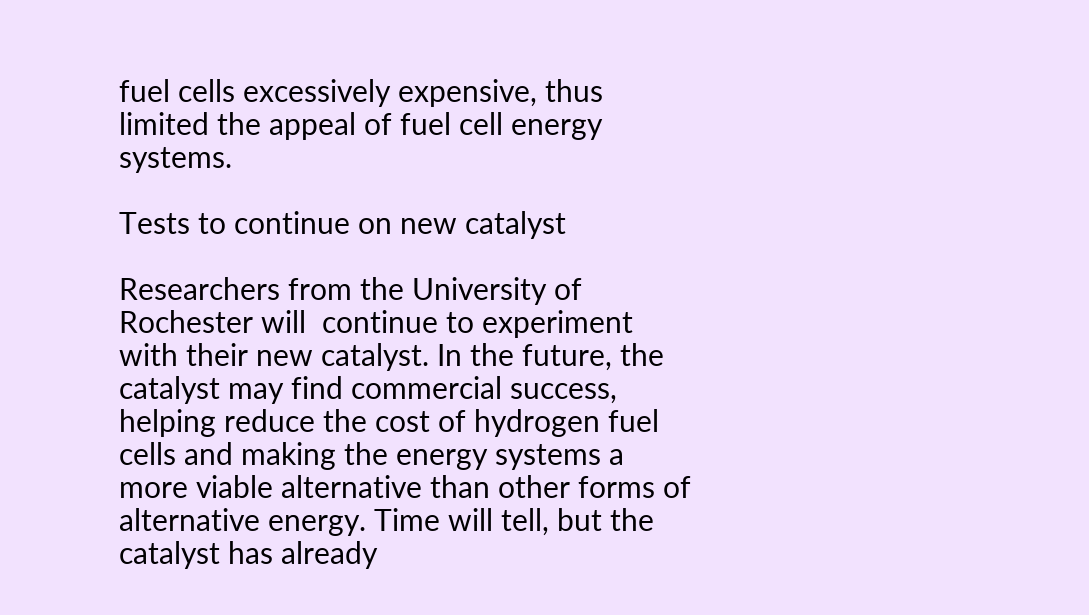fuel cells excessively expensive, thus limited the appeal of fuel cell energy systems.

Tests to continue on new catalyst

Researchers from the University of Rochester will  continue to experiment with their new catalyst. In the future, the catalyst may find commercial success, helping reduce the cost of hydrogen fuel cells and making the energy systems a more viable alternative than other forms of alternative energy. Time will tell, but the catalyst has already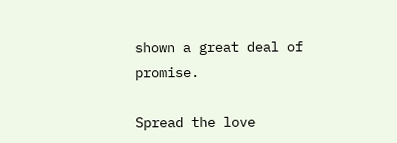shown a great deal of promise.

Spread the love